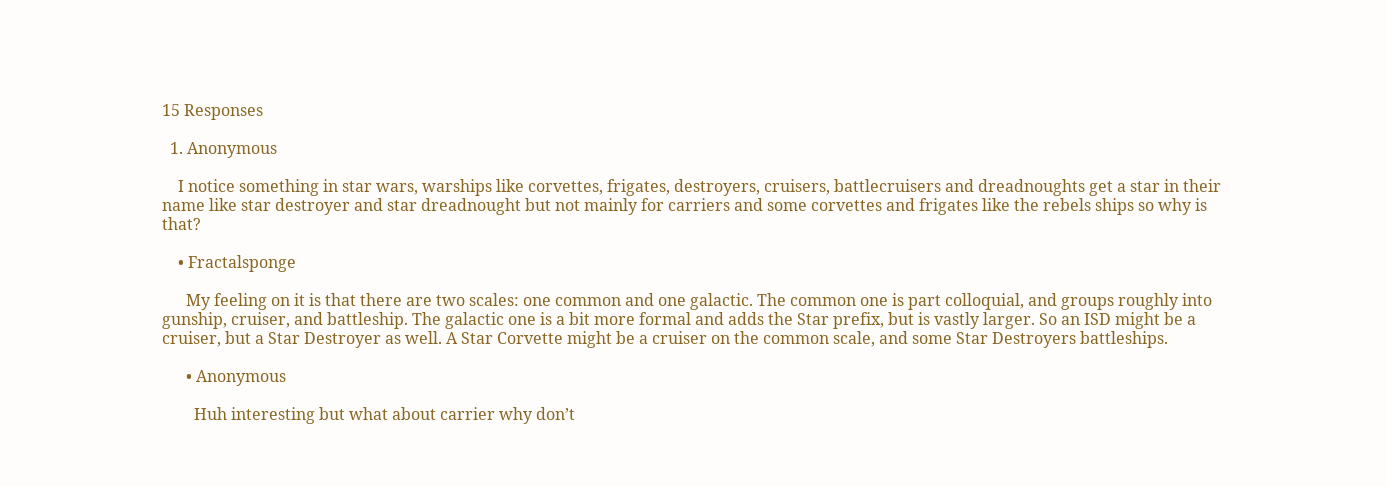15 Responses

  1. Anonymous

    I notice something in star wars, warships like corvettes, frigates, destroyers, cruisers, battlecruisers and dreadnoughts get a star in their name like star destroyer and star dreadnought but not mainly for carriers and some corvettes and frigates like the rebels ships so why is that?

    • Fractalsponge

      My feeling on it is that there are two scales: one common and one galactic. The common one is part colloquial, and groups roughly into gunship, cruiser, and battleship. The galactic one is a bit more formal and adds the Star prefix, but is vastly larger. So an ISD might be a cruiser, but a Star Destroyer as well. A Star Corvette might be a cruiser on the common scale, and some Star Destroyers battleships.

      • Anonymous

        Huh interesting but what about carrier why don’t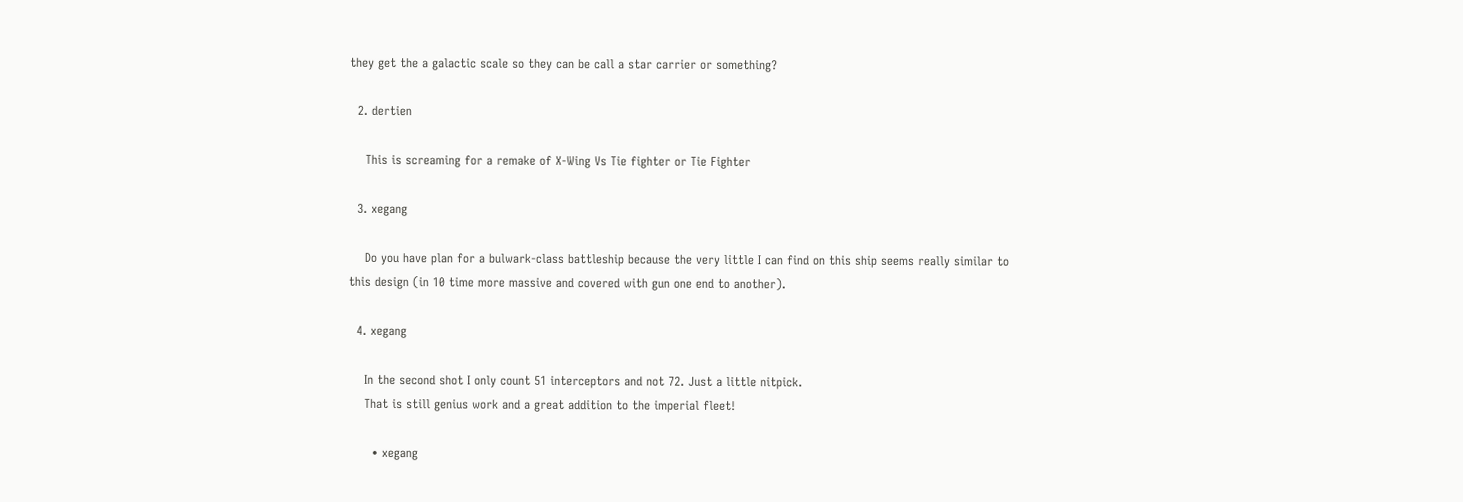they get the a galactic scale so they can be call a star carrier or something?

  2. dertien

    This is screaming for a remake of X-Wing Vs Tie fighter or Tie Fighter

  3. xegang

    Do you have plan for a bulwark-class battleship because the very little I can find on this ship seems really similar to this design (in 10 time more massive and covered with gun one end to another).

  4. xegang

    In the second shot I only count 51 interceptors and not 72. Just a little nitpick.
    That is still genius work and a great addition to the imperial fleet!

      • xegang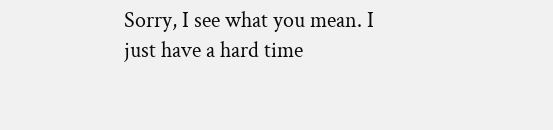Sorry, I see what you mean. I just have a hard time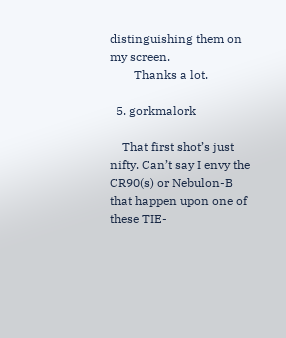distinguishing them on my screen.
        Thanks a lot.

  5. gorkmalork

    That first shot’s just nifty. Can’t say I envy the CR90(s) or Nebulon-B that happen upon one of these TIE-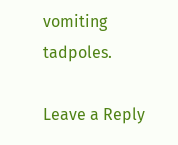vomiting tadpoles.

Leave a Reply